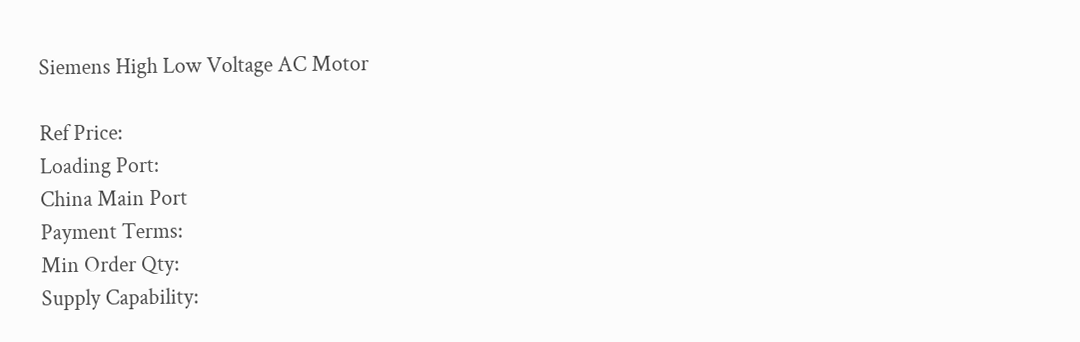Siemens High Low Voltage AC Motor

Ref Price:
Loading Port:
China Main Port
Payment Terms:
Min Order Qty:
Supply Capability: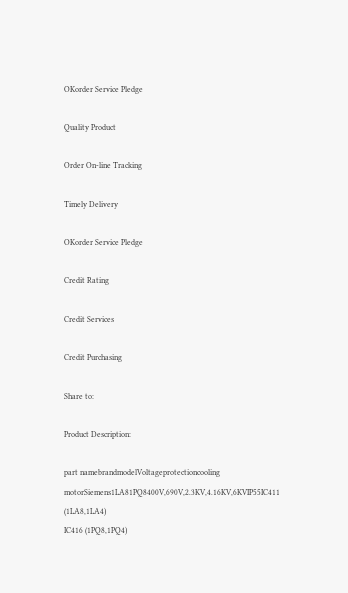OKorder Service Pledge

Quality Product

Order On-line Tracking

Timely Delivery

OKorder Service Pledge

Credit Rating

Credit Services

Credit Purchasing

Share to:

Product Description:

part namebrandmodelVoltageprotectioncooling
motorSiemens1LA81PQ8400V,690V,2.3KV,4.16KV,6KVIP55IC411 (1LA8,1LA4)
IC416 (1PQ8,1PQ4)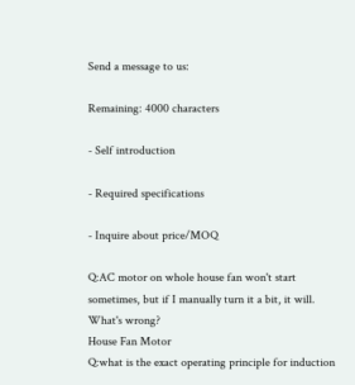Send a message to us:

Remaining: 4000 characters

- Self introduction

- Required specifications

- Inquire about price/MOQ

Q:AC motor on whole house fan won't start sometimes, but if I manually turn it a bit, it will. What's wrong?
House Fan Motor
Q:what is the exact operating principle for induction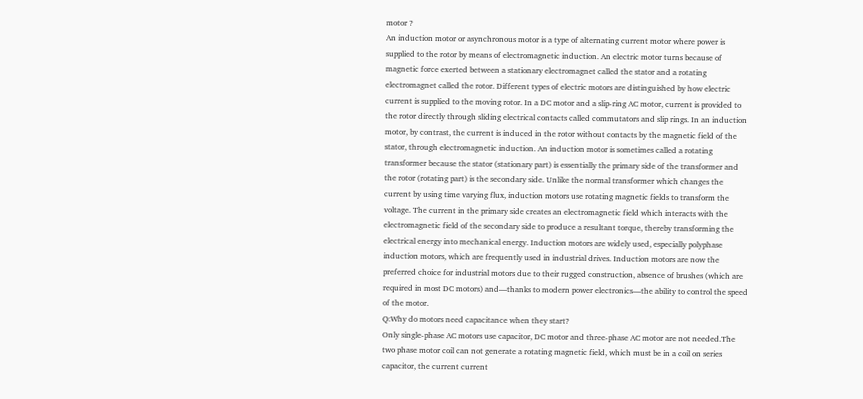motor ?
An induction motor or asynchronous motor is a type of alternating current motor where power is supplied to the rotor by means of electromagnetic induction. An electric motor turns because of magnetic force exerted between a stationary electromagnet called the stator and a rotating electromagnet called the rotor. Different types of electric motors are distinguished by how electric current is supplied to the moving rotor. In a DC motor and a slip-ring AC motor, current is provided to the rotor directly through sliding electrical contacts called commutators and slip rings. In an induction motor, by contrast, the current is induced in the rotor without contacts by the magnetic field of the stator, through electromagnetic induction. An induction motor is sometimes called a rotating transformer because the stator (stationary part) is essentially the primary side of the transformer and the rotor (rotating part) is the secondary side. Unlike the normal transformer which changes the current by using time varying flux, induction motors use rotating magnetic fields to transform the voltage. The current in the primary side creates an electromagnetic field which interacts with the electromagnetic field of the secondary side to produce a resultant torque, thereby transforming the electrical energy into mechanical energy. Induction motors are widely used, especially polyphase induction motors, which are frequently used in industrial drives. Induction motors are now the preferred choice for industrial motors due to their rugged construction, absence of brushes (which are required in most DC motors) and—thanks to modern power electronics—the ability to control the speed of the motor.
Q:Why do motors need capacitance when they start?
Only single-phase AC motors use capacitor, DC motor and three-phase AC motor are not needed.The two phase motor coil can not generate a rotating magnetic field, which must be in a coil on series capacitor, the current current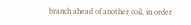branch ahead of another coil, in order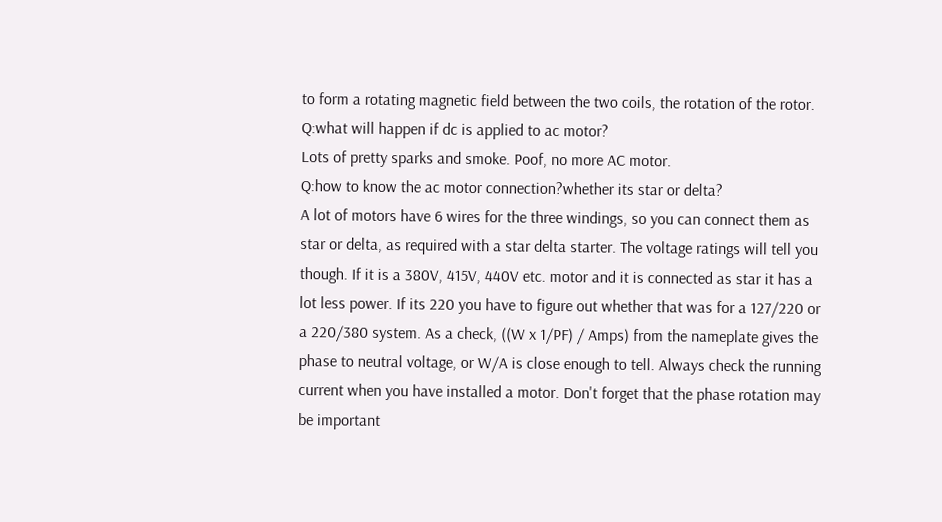to form a rotating magnetic field between the two coils, the rotation of the rotor.
Q:what will happen if dc is applied to ac motor?
Lots of pretty sparks and smoke. Poof, no more AC motor.
Q:how to know the ac motor connection?whether its star or delta?
A lot of motors have 6 wires for the three windings, so you can connect them as star or delta, as required with a star delta starter. The voltage ratings will tell you though. If it is a 380V, 415V, 440V etc. motor and it is connected as star it has a lot less power. If its 220 you have to figure out whether that was for a 127/220 or a 220/380 system. As a check, ((W x 1/PF) / Amps) from the nameplate gives the phase to neutral voltage, or W/A is close enough to tell. Always check the running current when you have installed a motor. Don't forget that the phase rotation may be important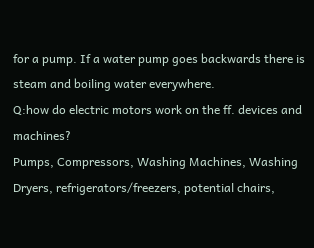for a pump. If a water pump goes backwards there is steam and boiling water everywhere.
Q:how do electric motors work on the ff. devices and machines?
Pumps, Compressors, Washing Machines, Washing Dryers, refrigerators/freezers, potential chairs,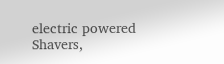electric powered Shavers,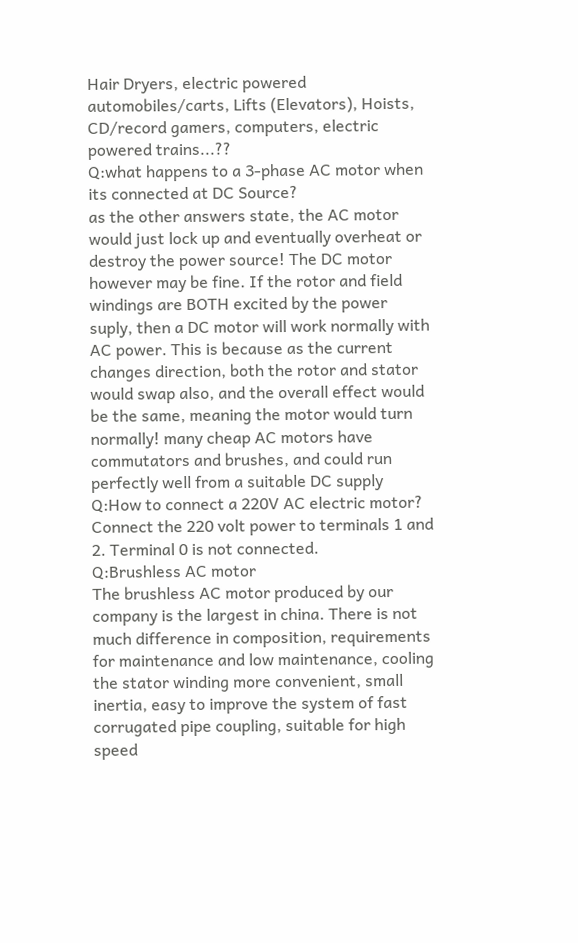Hair Dryers, electric powered automobiles/carts, Lifts (Elevators), Hoists, CD/record gamers, computers, electric powered trains...??
Q:what happens to a 3-phase AC motor when its connected at DC Source?
as the other answers state, the AC motor would just lock up and eventually overheat or destroy the power source! The DC motor however may be fine. If the rotor and field windings are BOTH excited by the power suply, then a DC motor will work normally with AC power. This is because as the current changes direction, both the rotor and stator would swap also, and the overall effect would be the same, meaning the motor would turn normally! many cheap AC motors have commutators and brushes, and could run perfectly well from a suitable DC supply
Q:How to connect a 220V AC electric motor?
Connect the 220 volt power to terminals 1 and 2. Terminal 0 is not connected.
Q:Brushless AC motor
The brushless AC motor produced by our company is the largest in china. There is not much difference in composition, requirements for maintenance and low maintenance, cooling the stator winding more convenient, small inertia, easy to improve the system of fast corrugated pipe coupling, suitable for high speed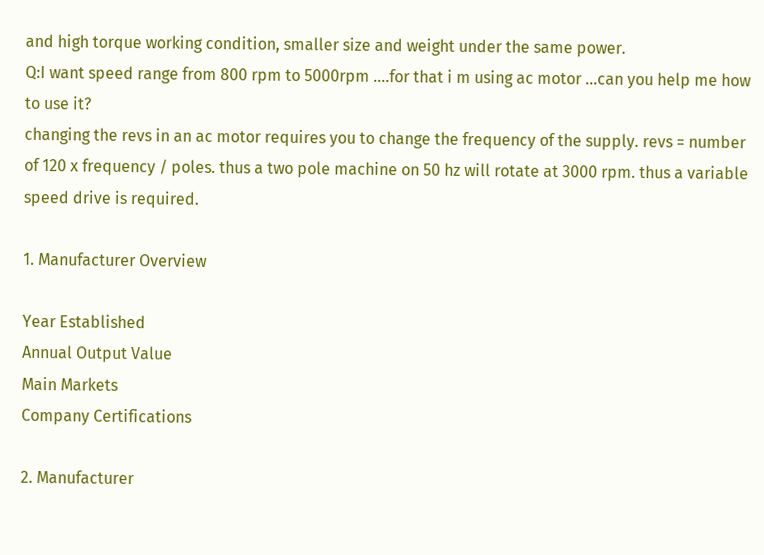and high torque working condition, smaller size and weight under the same power.
Q:I want speed range from 800 rpm to 5000rpm ....for that i m using ac motor ...can you help me how to use it?
changing the revs in an ac motor requires you to change the frequency of the supply. revs = number of 120 x frequency / poles. thus a two pole machine on 50 hz will rotate at 3000 rpm. thus a variable speed drive is required.

1. Manufacturer Overview

Year Established
Annual Output Value
Main Markets
Company Certifications

2. Manufacturer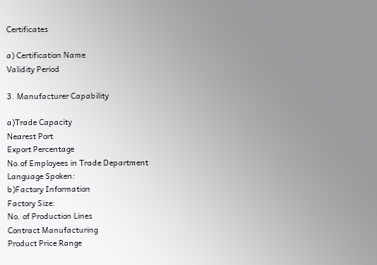Certificates

a) Certification Name
Validity Period

3. Manufacturer Capability

a)Trade Capacity
Nearest Port
Export Percentage
No.of Employees in Trade Department
Language Spoken:
b)Factory Information
Factory Size:
No. of Production Lines
Contract Manufacturing
Product Price Range